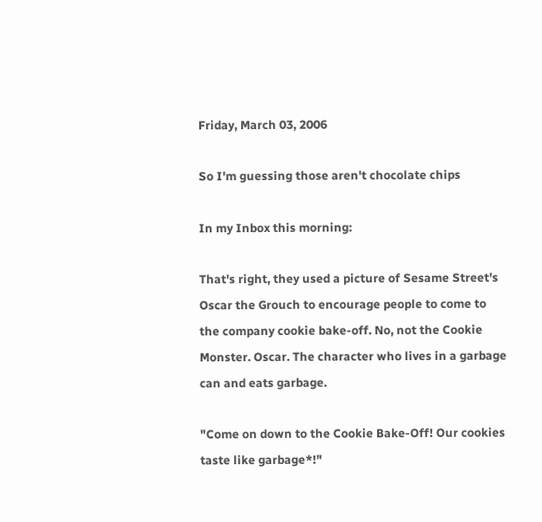Friday, March 03, 2006

So I'm guessing those aren't chocolate chips

In my Inbox this morning:

That's right, they used a picture of Sesame Street's Oscar the Grouch to encourage people to come to the company cookie bake-off. No, not the Cookie Monster. Oscar. The character who lives in a garbage can and eats garbage.

"Come on down to the Cookie Bake-Off! Our cookies taste like garbage*!"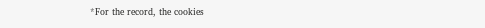*For the record, the cookies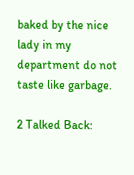baked by the nice lady in my department do not taste like garbage.

2 Talked Back: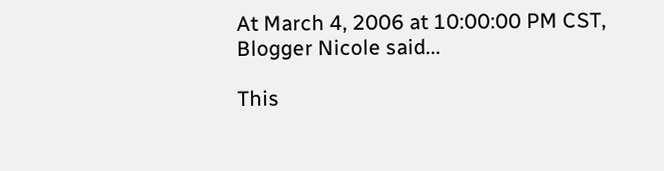At March 4, 2006 at 10:00:00 PM CST, Blogger Nicole said...

This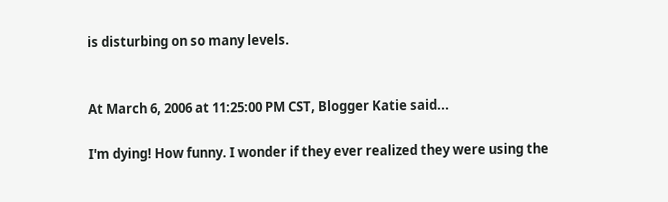is disturbing on so many levels.


At March 6, 2006 at 11:25:00 PM CST, Blogger Katie said...

I'm dying! How funny. I wonder if they ever realized they were using the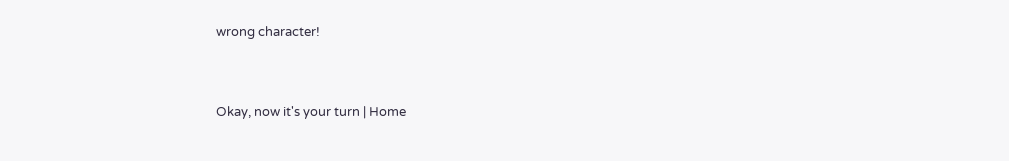wrong character!


Okay, now it's your turn | Home